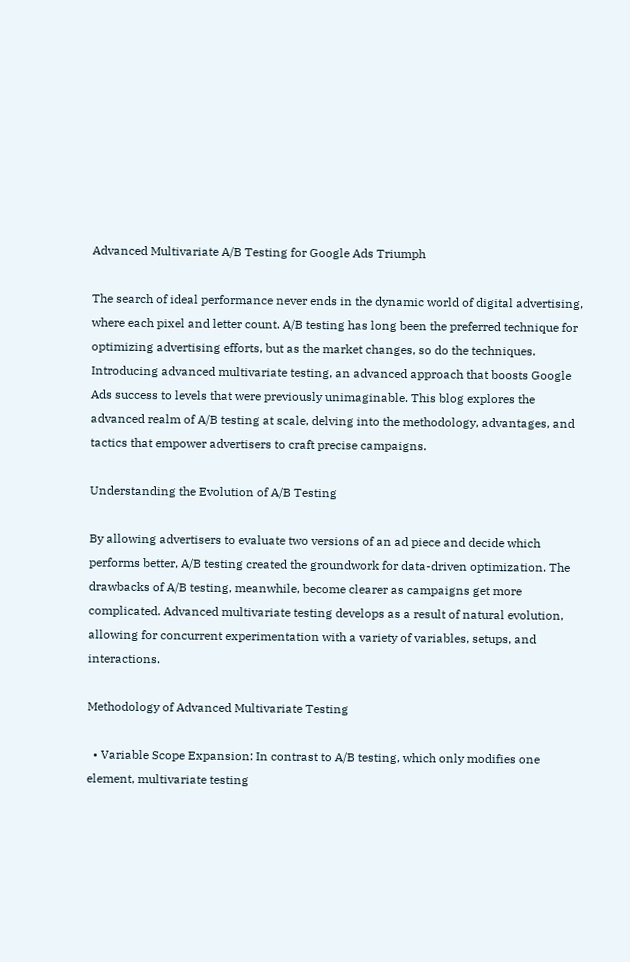Advanced Multivariate A/B Testing for Google Ads Triumph

The search of ideal performance never ends in the dynamic world of digital advertising, where each pixel and letter count. A/B testing has long been the preferred technique for optimizing advertising efforts, but as the market changes, so do the techniques. Introducing advanced multivariate testing, an advanced approach that boosts Google Ads success to levels that were previously unimaginable. This blog explores the advanced realm of A/B testing at scale, delving into the methodology, advantages, and tactics that empower advertisers to craft precise campaigns.

Understanding the Evolution of A/B Testing

By allowing advertisers to evaluate two versions of an ad piece and decide which performs better, A/B testing created the groundwork for data-driven optimization. The drawbacks of A/B testing, meanwhile, become clearer as campaigns get more complicated. Advanced multivariate testing develops as a result of natural evolution, allowing for concurrent experimentation with a variety of variables, setups, and interactions.

Methodology of Advanced Multivariate Testing

  • Variable Scope Expansion: In contrast to A/B testing, which only modifies one element, multivariate testing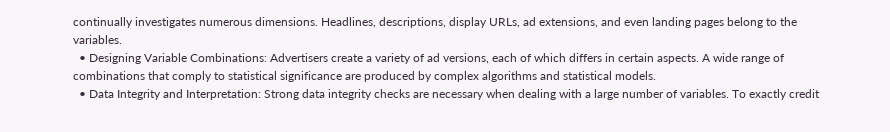continually investigates numerous dimensions. Headlines, descriptions, display URLs, ad extensions, and even landing pages belong to the variables.
  • Designing Variable Combinations: Advertisers create a variety of ad versions, each of which differs in certain aspects. A wide range of combinations that comply to statistical significance are produced by complex algorithms and statistical models.
  • Data Integrity and Interpretation: Strong data integrity checks are necessary when dealing with a large number of variables. To exactly credit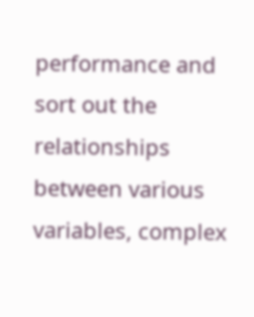performance and sort out the relationships between various variables, complex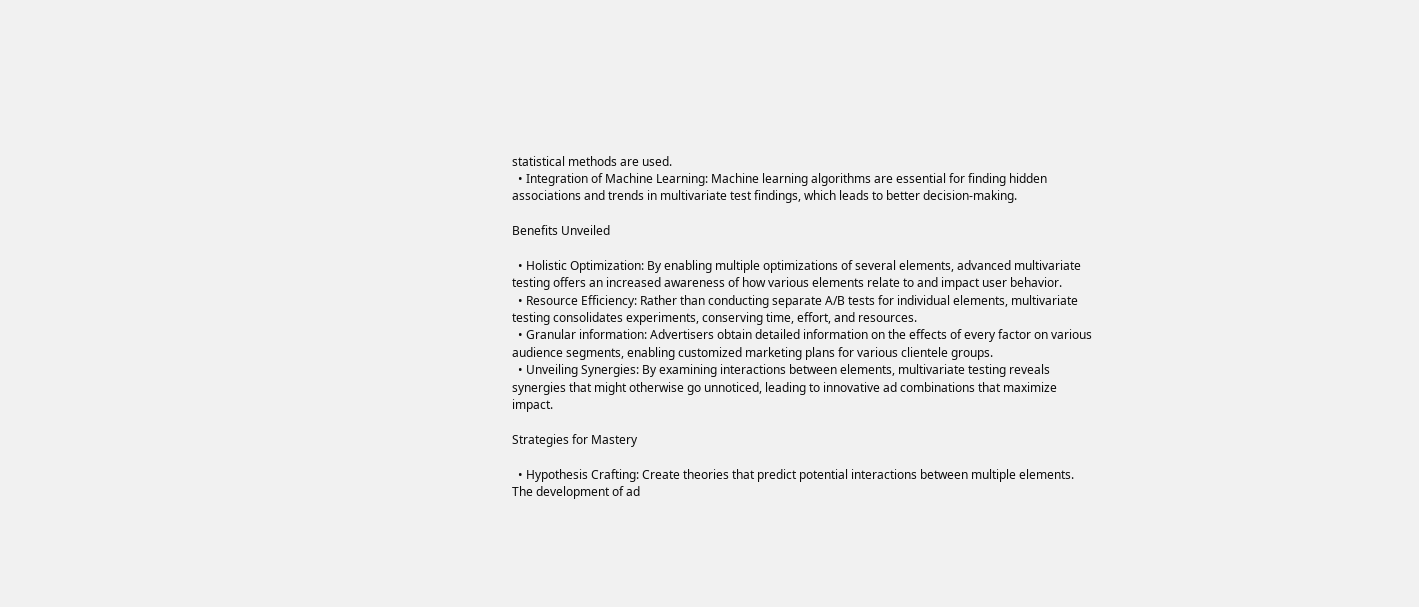statistical methods are used.
  • Integration of Machine Learning: Machine learning algorithms are essential for finding hidden associations and trends in multivariate test findings, which leads to better decision-making.

Benefits Unveiled

  • Holistic Optimization: By enabling multiple optimizations of several elements, advanced multivariate testing offers an increased awareness of how various elements relate to and impact user behavior.
  • Resource Efficiency: Rather than conducting separate A/B tests for individual elements, multivariate testing consolidates experiments, conserving time, effort, and resources.
  • Granular information: Advertisers obtain detailed information on the effects of every factor on various audience segments, enabling customized marketing plans for various clientele groups.
  • Unveiling Synergies: By examining interactions between elements, multivariate testing reveals synergies that might otherwise go unnoticed, leading to innovative ad combinations that maximize impact.

Strategies for Mastery

  • Hypothesis Crafting: Create theories that predict potential interactions between multiple elements. The development of ad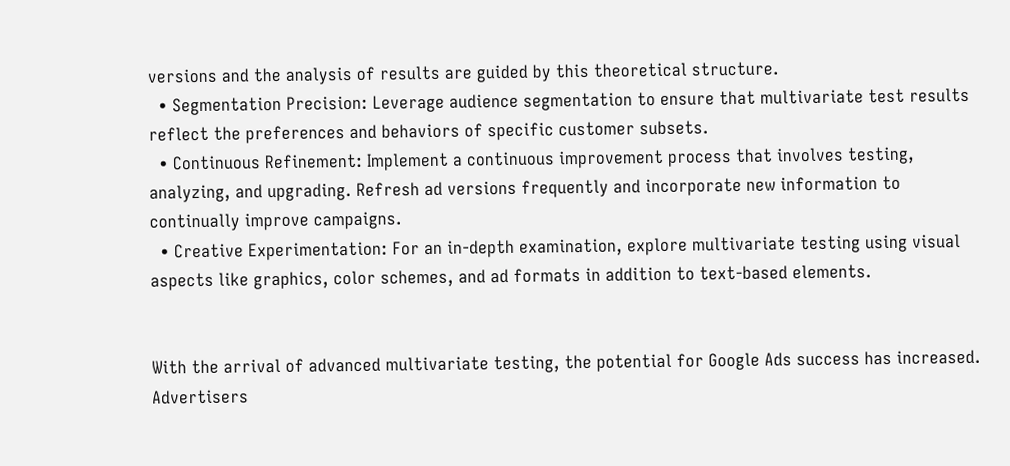versions and the analysis of results are guided by this theoretical structure.
  • Segmentation Precision: Leverage audience segmentation to ensure that multivariate test results reflect the preferences and behaviors of specific customer subsets.
  • Continuous Refinement: Implement a continuous improvement process that involves testing, analyzing, and upgrading. Refresh ad versions frequently and incorporate new information to continually improve campaigns.
  • Creative Experimentation: For an in-depth examination, explore multivariate testing using visual aspects like graphics, color schemes, and ad formats in addition to text-based elements.


With the arrival of advanced multivariate testing, the potential for Google Ads success has increased. Advertisers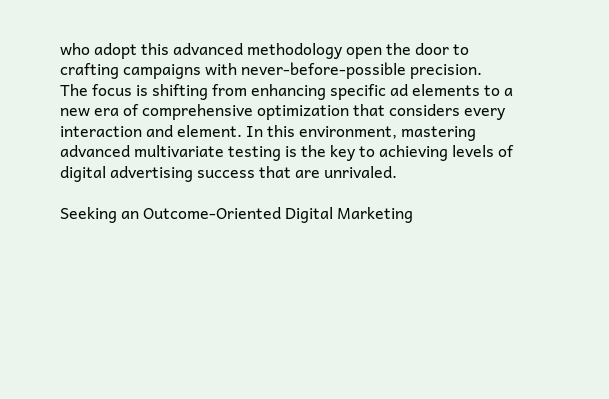who adopt this advanced methodology open the door to crafting campaigns with never-before-possible precision. The focus is shifting from enhancing specific ad elements to a new era of comprehensive optimization that considers every interaction and element. In this environment, mastering advanced multivariate testing is the key to achieving levels of digital advertising success that are unrivaled.

Seeking an Outcome-Oriented Digital Marketing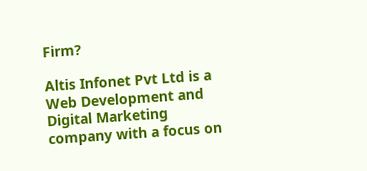Firm?

Altis Infonet Pvt Ltd is a Web Development and Digital Marketing company with a focus on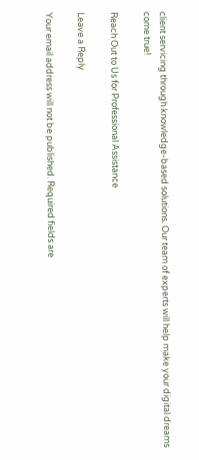client servicing through knowledge-based solutions. Our team of experts will help make your digital dreams come true!

Reach Out to Us for Professional Assistance

Leave a Reply

Your email address will not be published. Required fields are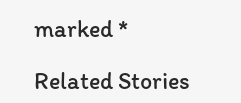marked *

Related Stories